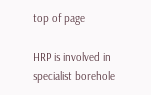top of page

HRP is involved in specialist borehole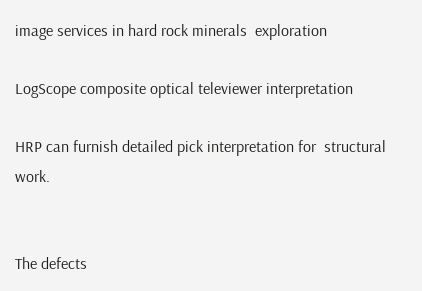image services in hard rock minerals  exploration

LogScope composite optical televiewer interpretation

HRP can furnish detailed pick interpretation for  structural work.


The defects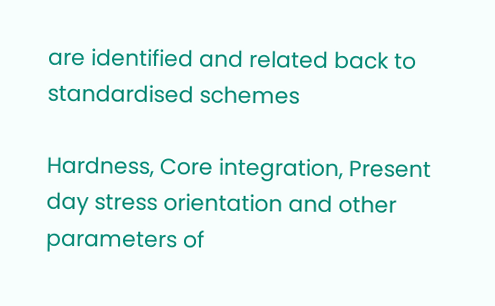are identified and related back to standardised schemes

Hardness, Core integration, Present day stress orientation and other parameters of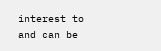interest to and can be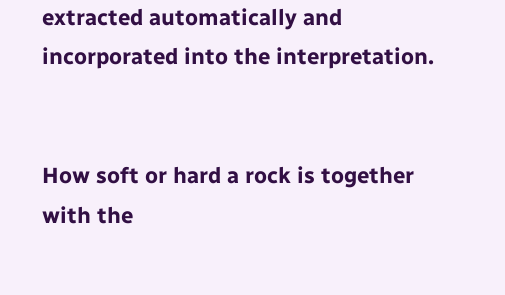extracted automatically and incorporated into the interpretation.


How soft or hard a rock is together with the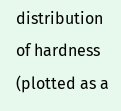distribution of hardness (plotted as a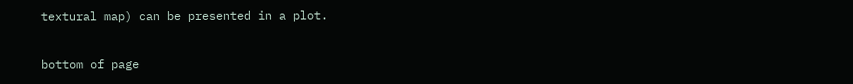textural map) can be presented in a plot.

bottom of page